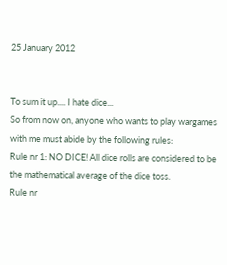25 January 2012


To sum it up.... I hate dice...
So from now on, anyone who wants to play wargames with me must abide by the following rules:
Rule nr 1: NO DICE! All dice rolls are considered to be the mathematical average of the dice toss.
Rule nr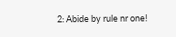2: Abide by rule nr one!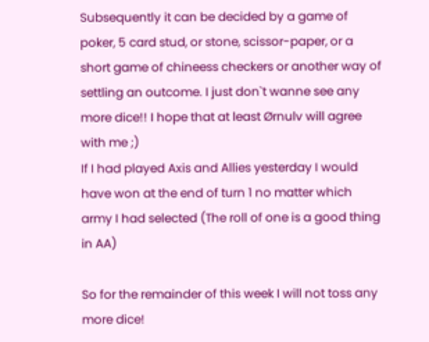Subsequently it can be decided by a game of poker, 5 card stud, or stone, scissor-paper, or a short game of chineess checkers or another way of settling an outcome. I just don`t wanne see any more dice!! I hope that at least Ørnulv will agree with me ;)
If I had played Axis and Allies yesterday I would have won at the end of turn 1 no matter which army I had selected (The roll of one is a good thing in AA)

So for the remainder of this week I will not toss any more dice!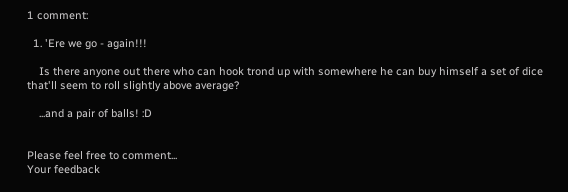1 comment:

  1. 'Ere we go - again!!!

    Is there anyone out there who can hook trond up with somewhere he can buy himself a set of dice that'll seem to roll slightly above average?

    ...and a pair of balls! :D


Please feel free to comment...
Your feedback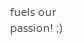fuels our passion! ;)